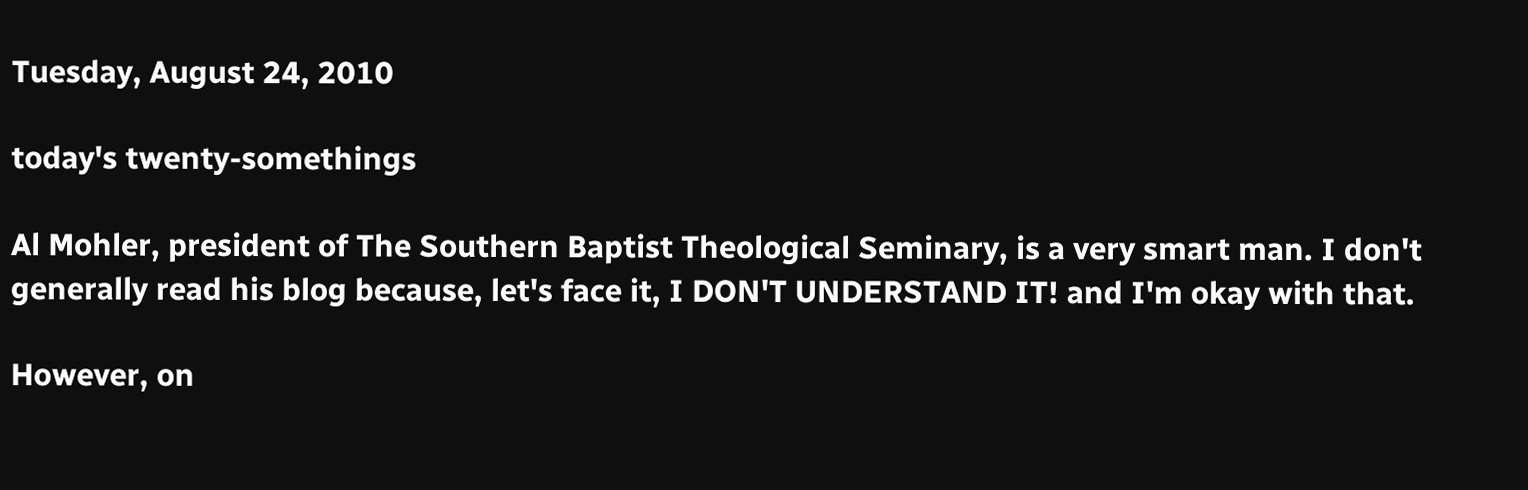Tuesday, August 24, 2010

today's twenty-somethings

Al Mohler, president of The Southern Baptist Theological Seminary, is a very smart man. I don't generally read his blog because, let's face it, I DON'T UNDERSTAND IT! and I'm okay with that.

However, on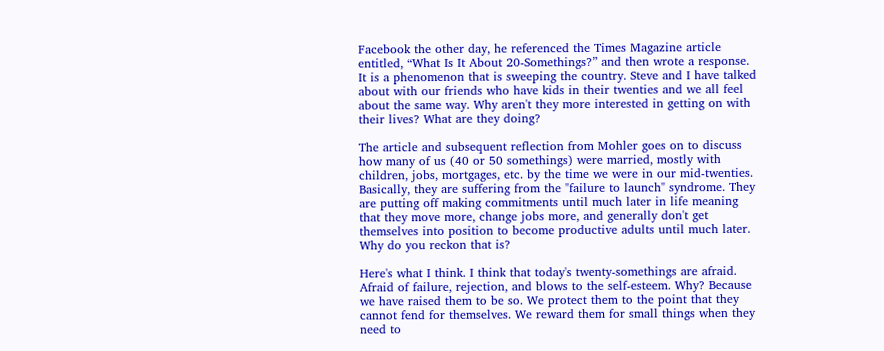Facebook the other day, he referenced the Times Magazine article entitled, “What Is It About 20-Somethings?” and then wrote a response. It is a phenomenon that is sweeping the country. Steve and I have talked about with our friends who have kids in their twenties and we all feel about the same way. Why aren't they more interested in getting on with their lives? What are they doing?

The article and subsequent reflection from Mohler goes on to discuss how many of us (40 or 50 somethings) were married, mostly with children, jobs, mortgages, etc. by the time we were in our mid-twenties. Basically, they are suffering from the "failure to launch" syndrome. They are putting off making commitments until much later in life meaning that they move more, change jobs more, and generally don't get themselves into position to become productive adults until much later. Why do you reckon that is?

Here's what I think. I think that today's twenty-somethings are afraid. Afraid of failure, rejection, and blows to the self-esteem. Why? Because we have raised them to be so. We protect them to the point that they cannot fend for themselves. We reward them for small things when they need to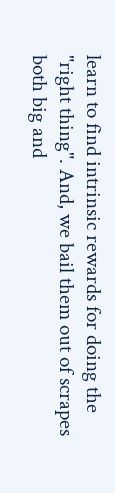learn to find intrinsic rewards for doing the "right thing". And, we bail them out of scrapes both big and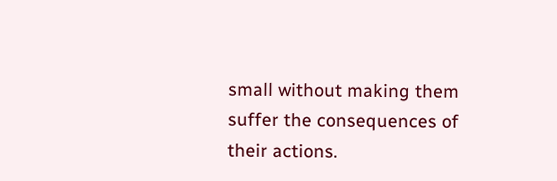small without making them suffer the consequences of their actions.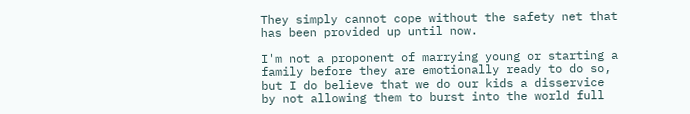They simply cannot cope without the safety net that has been provided up until now.

I'm not a proponent of marrying young or starting a family before they are emotionally ready to do so, but I do believe that we do our kids a disservice by not allowing them to burst into the world full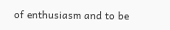of enthusiasm and to be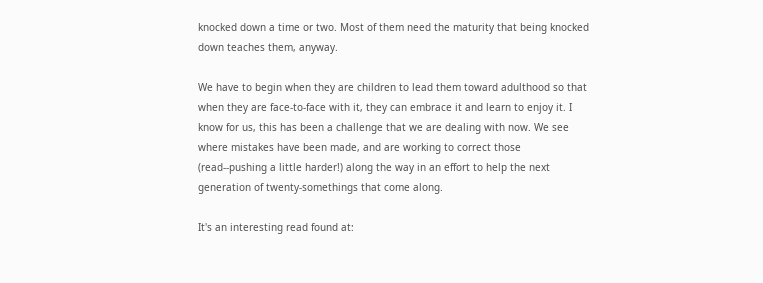knocked down a time or two. Most of them need the maturity that being knocked down teaches them, anyway.

We have to begin when they are children to lead them toward adulthood so that when they are face-to-face with it, they can embrace it and learn to enjoy it. I know for us, this has been a challenge that we are dealing with now. We see where mistakes have been made, and are working to correct those (read--pushing a little harder!) along the way in an effort to help the next generation of twenty-somethings that come along.

It's an interesting read found at: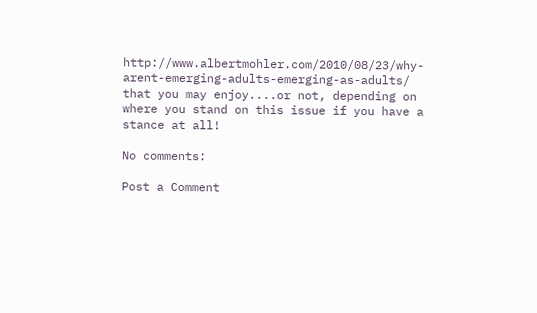http://www.albertmohler.com/2010/08/23/why-arent-emerging-adults-emerging-as-adults/ that you may enjoy....or not, depending on where you stand on this issue if you have a stance at all!

No comments:

Post a Comment